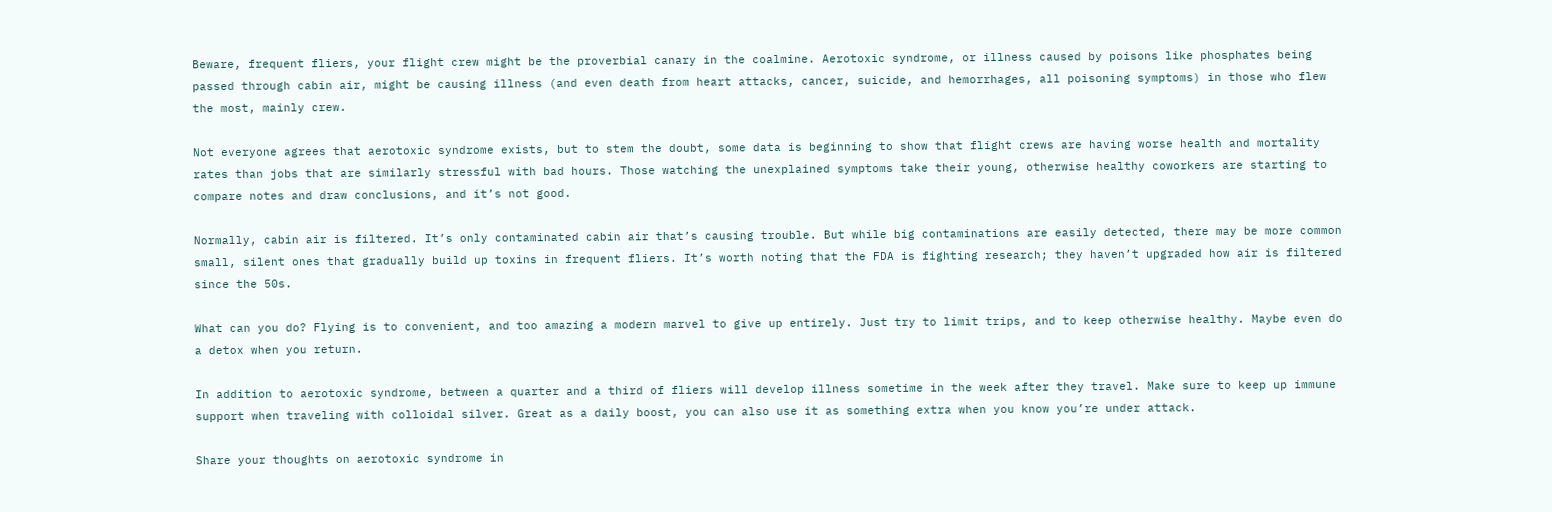Beware, frequent fliers, your flight crew might be the proverbial canary in the coalmine. Aerotoxic syndrome, or illness caused by poisons like phosphates being passed through cabin air, might be causing illness (and even death from heart attacks, cancer, suicide, and hemorrhages, all poisoning symptoms) in those who flew the most, mainly crew.

Not everyone agrees that aerotoxic syndrome exists, but to stem the doubt, some data is beginning to show that flight crews are having worse health and mortality rates than jobs that are similarly stressful with bad hours. Those watching the unexplained symptoms take their young, otherwise healthy coworkers are starting to compare notes and draw conclusions, and it’s not good.

Normally, cabin air is filtered. It’s only contaminated cabin air that’s causing trouble. But while big contaminations are easily detected, there may be more common small, silent ones that gradually build up toxins in frequent fliers. It’s worth noting that the FDA is fighting research; they haven’t upgraded how air is filtered since the 50s.

What can you do? Flying is to convenient, and too amazing a modern marvel to give up entirely. Just try to limit trips, and to keep otherwise healthy. Maybe even do a detox when you return.

In addition to aerotoxic syndrome, between a quarter and a third of fliers will develop illness sometime in the week after they travel. Make sure to keep up immune support when traveling with colloidal silver. Great as a daily boost, you can also use it as something extra when you know you’re under attack.

Share your thoughts on aerotoxic syndrome in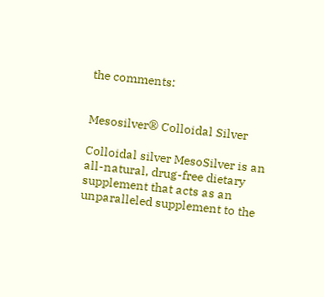the comments:


Mesosilver® Colloidal Silver

Colloidal silver MesoSilver is an all-natural, drug-free dietary supplement that acts as an unparalleled supplement to the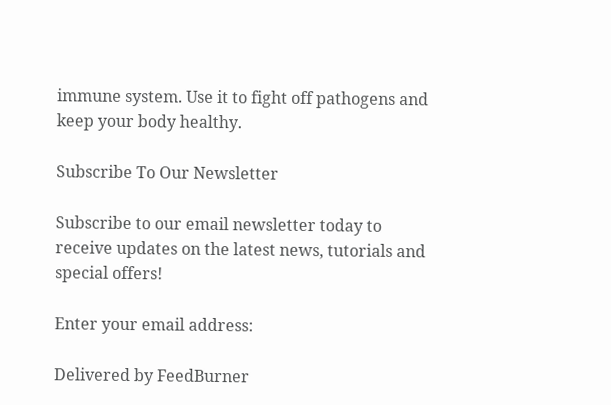immune system. Use it to fight off pathogens and keep your body healthy.

Subscribe To Our Newsletter

Subscribe to our email newsletter today to receive updates on the latest news, tutorials and special offers!

Enter your email address:

Delivered by FeedBurner